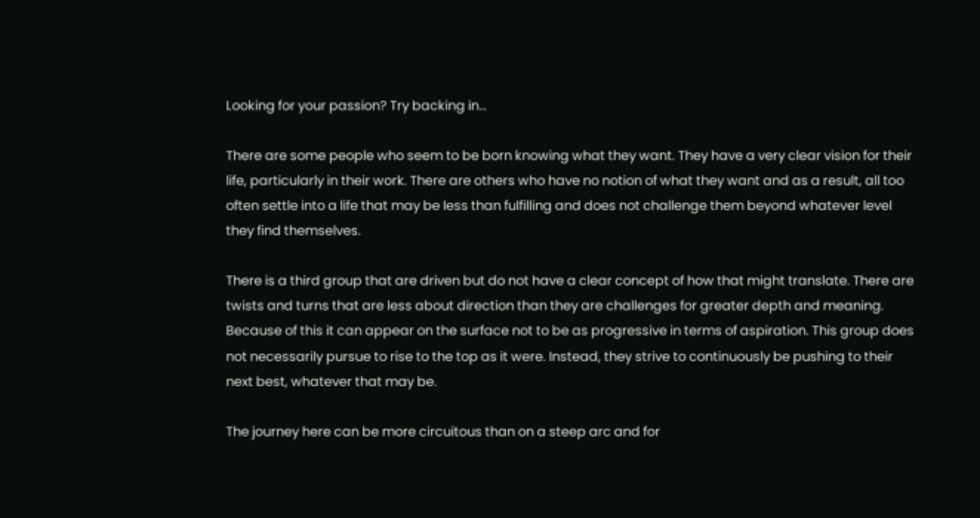Looking for your passion? Try backing in…

There are some people who seem to be born knowing what they want. They have a very clear vision for their life, particularly in their work. There are others who have no notion of what they want and as a result, all too often settle into a life that may be less than fulfilling and does not challenge them beyond whatever level they find themselves.

There is a third group that are driven but do not have a clear concept of how that might translate. There are twists and turns that are less about direction than they are challenges for greater depth and meaning. Because of this it can appear on the surface not to be as progressive in terms of aspiration. This group does not necessarily pursue to rise to the top as it were. Instead, they strive to continuously be pushing to their next best, whatever that may be.

The journey here can be more circuitous than on a steep arc and for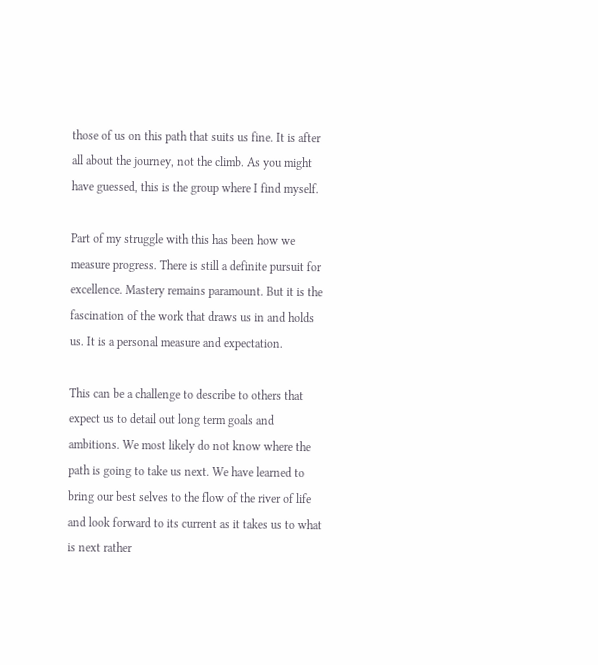those of us on this path that suits us fine. It is after all about the journey, not the climb. As you might have guessed, this is the group where I find myself.

Part of my struggle with this has been how we measure progress. There is still a definite pursuit for excellence. Mastery remains paramount. But it is the fascination of the work that draws us in and holds us. It is a personal measure and expectation.

This can be a challenge to describe to others that expect us to detail out long term goals and ambitions. We most likely do not know where the path is going to take us next. We have learned to bring our best selves to the flow of the river of life and look forward to its current as it takes us to what is next rather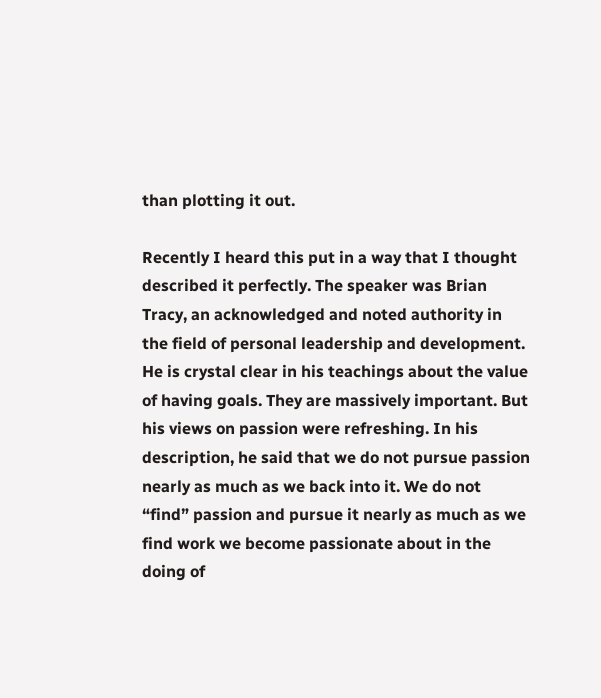than plotting it out.

Recently I heard this put in a way that I thought described it perfectly. The speaker was Brian Tracy, an acknowledged and noted authority in the field of personal leadership and development. He is crystal clear in his teachings about the value of having goals. They are massively important. But his views on passion were refreshing. In his description, he said that we do not pursue passion nearly as much as we back into it. We do not “find” passion and pursue it nearly as much as we find work we become passionate about in the doing of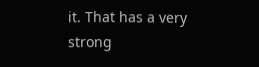it. That has a very strong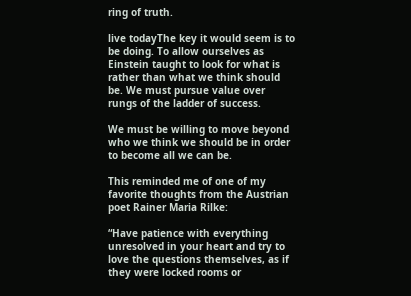ring of truth.

live todayThe key it would seem is to be doing. To allow ourselves as Einstein taught to look for what is rather than what we think should be. We must pursue value over rungs of the ladder of success.

We must be willing to move beyond who we think we should be in order to become all we can be.

This reminded me of one of my favorite thoughts from the Austrian poet Rainer Maria Rilke:

“Have patience with everything unresolved in your heart and try to love the questions themselves, as if they were locked rooms or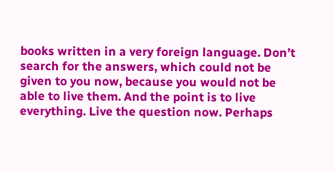books written in a very foreign language. Don’t search for the answers, which could not be given to you now, because you would not be able to live them. And the point is to live everything. Live the question now. Perhaps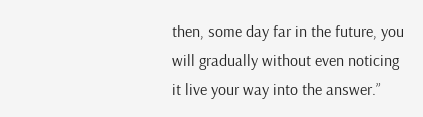then, some day far in the future, you will gradually without even noticing it live your way into the answer.”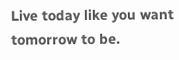Live today like you want tomorrow to be.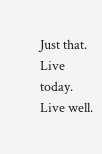Just that. Live today. Live well.